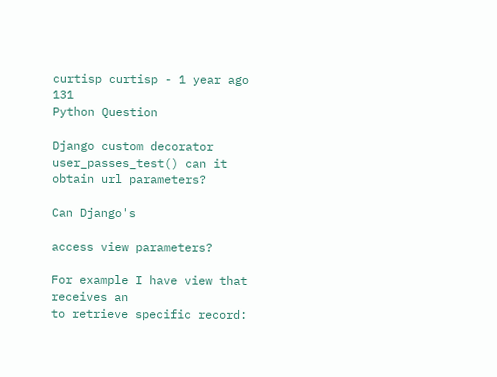curtisp curtisp - 1 year ago 131
Python Question

Django custom decorator user_passes_test() can it obtain url parameters?

Can Django's

access view parameters?

For example I have view that receives an
to retrieve specific record: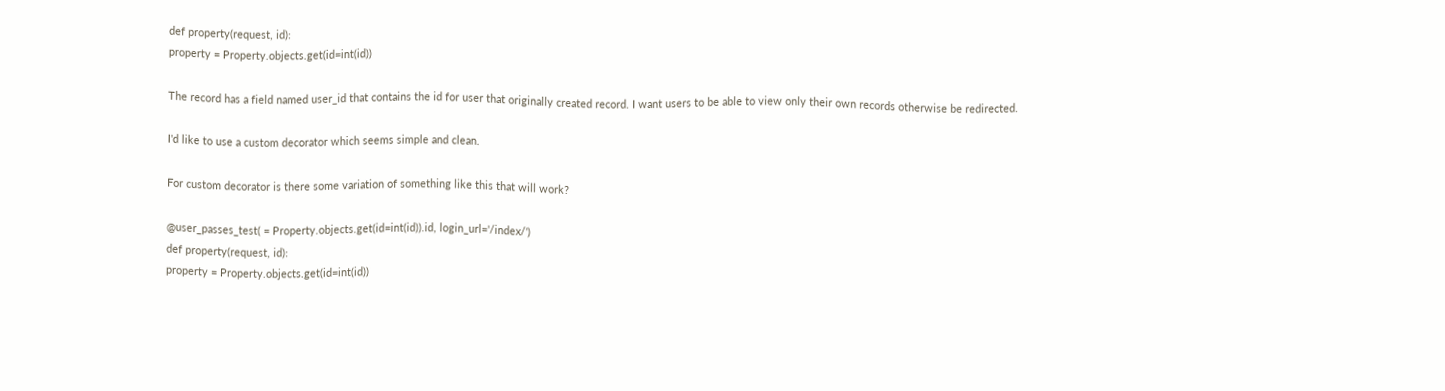def property(request, id):
property = Property.objects.get(id=int(id))

The record has a field named user_id that contains the id for user that originally created record. I want users to be able to view only their own records otherwise be redirected.

I'd like to use a custom decorator which seems simple and clean.

For custom decorator is there some variation of something like this that will work?

@user_passes_test( = Property.objects.get(id=int(id)).id, login_url='/index/')
def property(request, id):
property = Property.objects.get(id=int(id))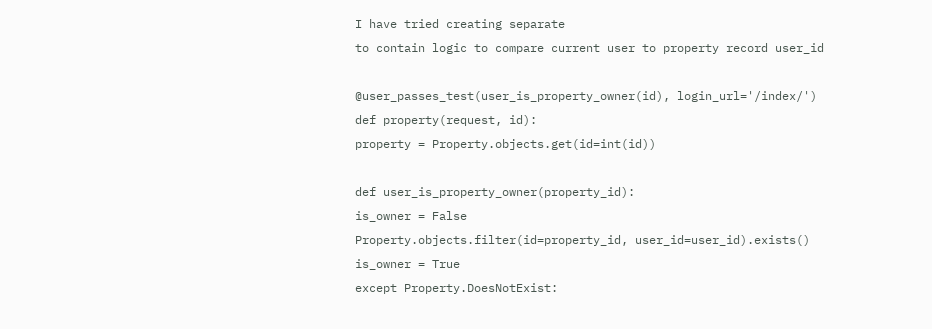I have tried creating separate
to contain logic to compare current user to property record user_id

@user_passes_test(user_is_property_owner(id), login_url='/index/')
def property(request, id):
property = Property.objects.get(id=int(id))

def user_is_property_owner(property_id):
is_owner = False
Property.objects.filter(id=property_id, user_id=user_id).exists()
is_owner = True
except Property.DoesNotExist: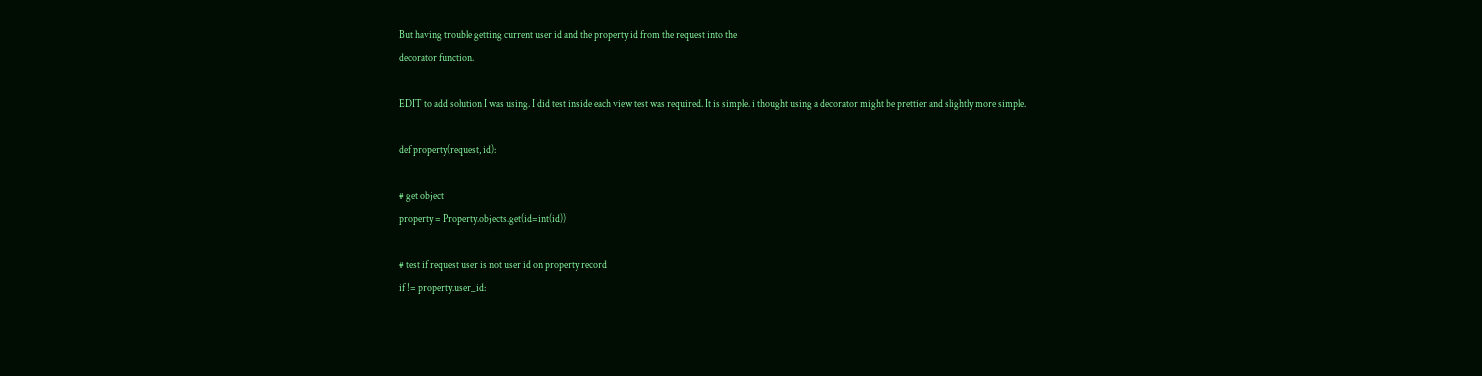But having trouble getting current user id and the property id from the request into the
decorator function.

EDIT to add solution I was using. I did test inside each view test was required. It is simple. i thought using a decorator might be prettier and slightly more simple.

def property(request, id):

# get object
property = Property.objects.get(id=int(id))

# test if request user is not user id on property record
if != property.user_id: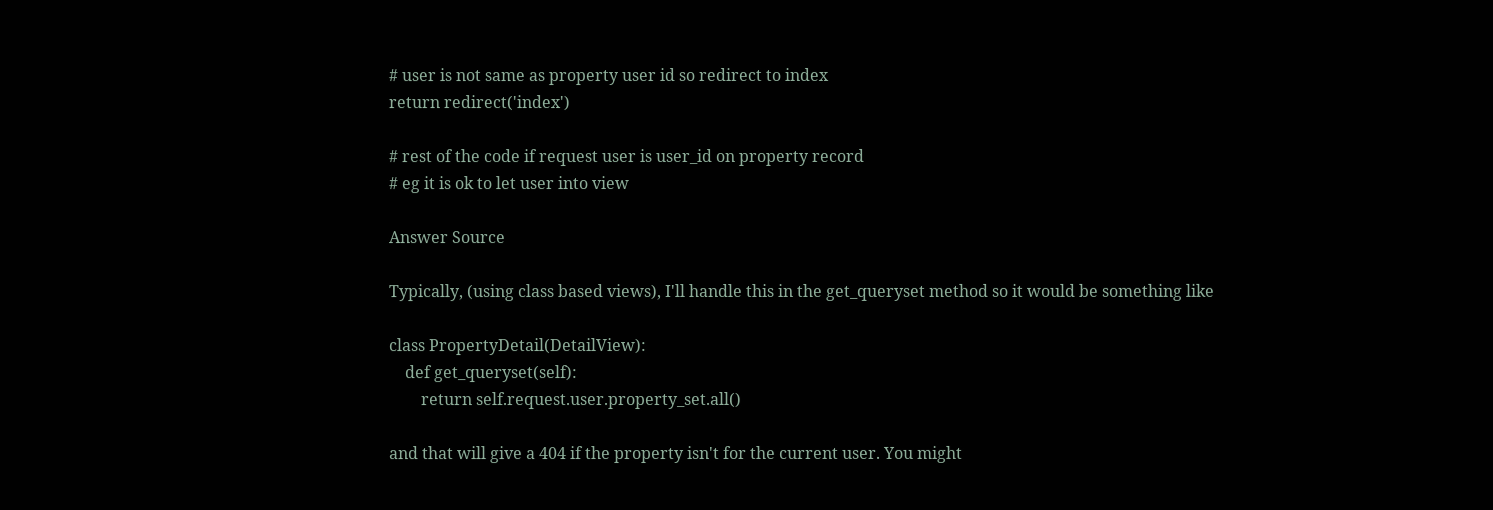# user is not same as property user id so redirect to index
return redirect('index')

# rest of the code if request user is user_id on property record
# eg it is ok to let user into view

Answer Source

Typically, (using class based views), I'll handle this in the get_queryset method so it would be something like

class PropertyDetail(DetailView):
    def get_queryset(self):
        return self.request.user.property_set.all()

and that will give a 404 if the property isn't for the current user. You might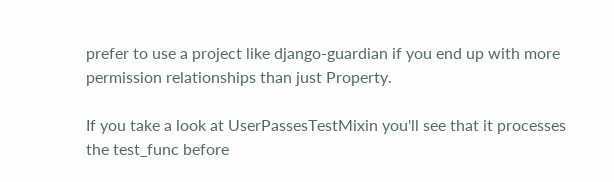prefer to use a project like django-guardian if you end up with more permission relationships than just Property.

If you take a look at UserPassesTestMixin you'll see that it processes the test_func before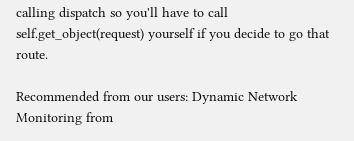calling dispatch so you'll have to call self.get_object(request) yourself if you decide to go that route.

Recommended from our users: Dynamic Network Monitoring from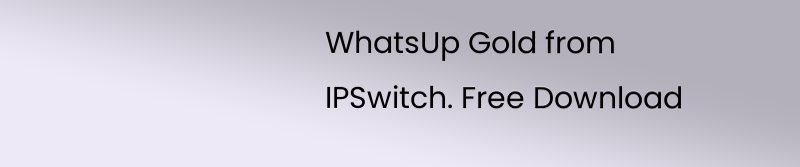WhatsUp Gold from IPSwitch. Free Download